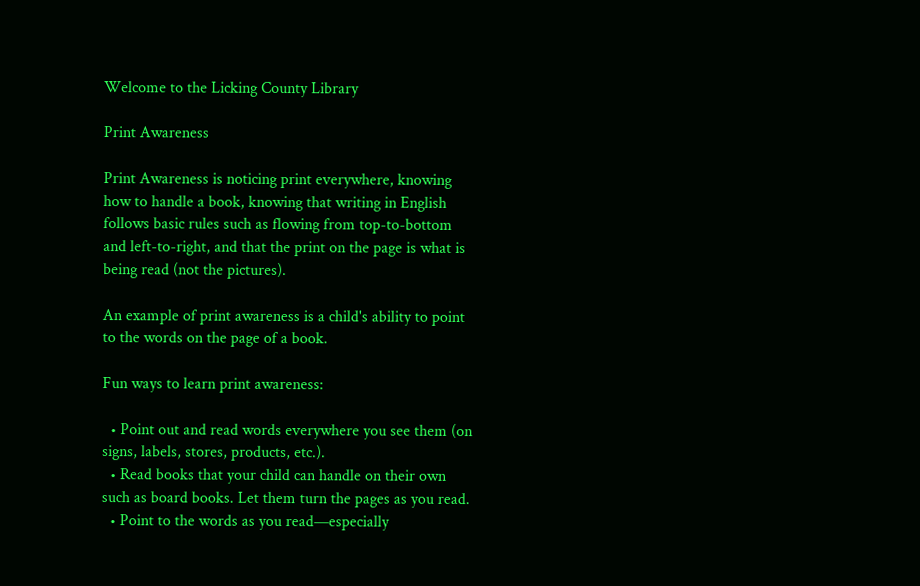Welcome to the Licking County Library

Print Awareness

Print Awareness is noticing print everywhere, knowing how to handle a book, knowing that writing in English follows basic rules such as flowing from top-to-bottom and left-to-right, and that the print on the page is what is being read (not the pictures).

An example of print awareness is a child's ability to point to the words on the page of a book.

Fun ways to learn print awareness:

  • Point out and read words everywhere you see them (on signs, labels, stores, products, etc.).
  • Read books that your child can handle on their own such as board books. Let them turn the pages as you read.
  • Point to the words as you read—especially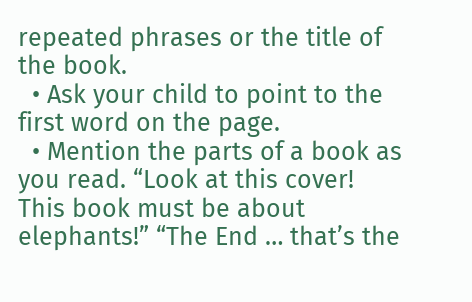repeated phrases or the title of the book.
  • Ask your child to point to the first word on the page.
  • Mention the parts of a book as you read. “Look at this cover! This book must be about elephants!” “The End … that’s the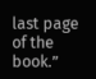last page of the book.”